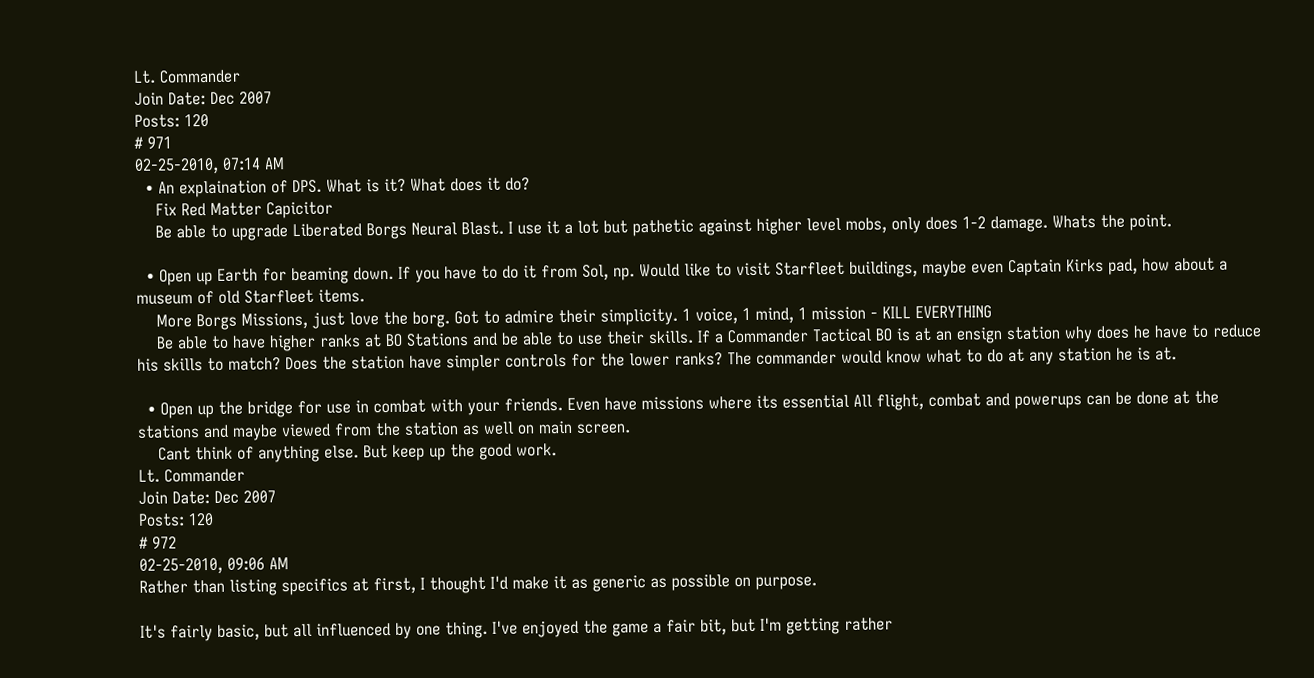Lt. Commander
Join Date: Dec 2007
Posts: 120
# 971
02-25-2010, 07:14 AM
  • An explaination of DPS. What is it? What does it do?
    Fix Red Matter Capicitor
    Be able to upgrade Liberated Borgs Neural Blast. I use it a lot but pathetic against higher level mobs, only does 1-2 damage. Whats the point.

  • Open up Earth for beaming down. If you have to do it from Sol, np. Would like to visit Starfleet buildings, maybe even Captain Kirks pad, how about a museum of old Starfleet items.
    More Borgs Missions, just love the borg. Got to admire their simplicity. 1 voice, 1 mind, 1 mission - KILL EVERYTHING
    Be able to have higher ranks at BO Stations and be able to use their skills. If a Commander Tactical BO is at an ensign station why does he have to reduce his skills to match? Does the station have simpler controls for the lower ranks? The commander would know what to do at any station he is at.

  • Open up the bridge for use in combat with your friends. Even have missions where its essential All flight, combat and powerups can be done at the stations and maybe viewed from the station as well on main screen.
    Cant think of anything else. But keep up the good work.
Lt. Commander
Join Date: Dec 2007
Posts: 120
# 972
02-25-2010, 09:06 AM
Rather than listing specifics at first, I thought I'd make it as generic as possible on purpose.

It's fairly basic, but all influenced by one thing. I've enjoyed the game a fair bit, but I'm getting rather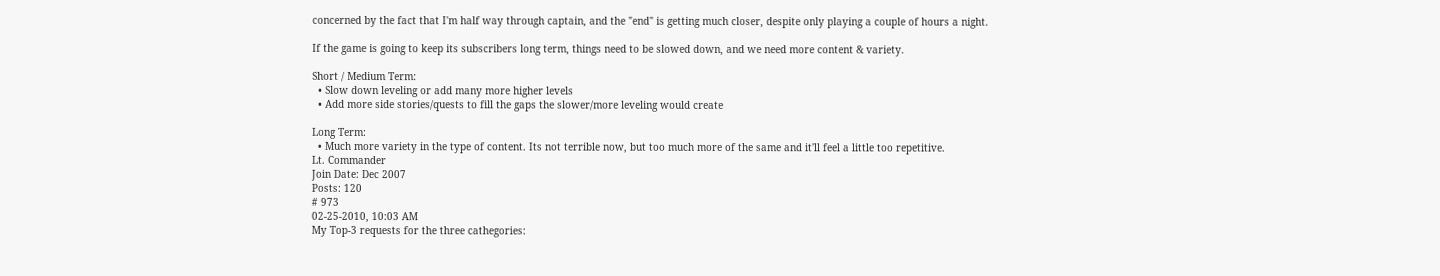concerned by the fact that I'm half way through captain, and the "end" is getting much closer, despite only playing a couple of hours a night.

If the game is going to keep its subscribers long term, things need to be slowed down, and we need more content & variety.

Short / Medium Term:
  • Slow down leveling or add many more higher levels
  • Add more side stories/quests to fill the gaps the slower/more leveling would create

Long Term:
  • Much more variety in the type of content. Its not terrible now, but too much more of the same and it'll feel a little too repetitive.
Lt. Commander
Join Date: Dec 2007
Posts: 120
# 973
02-25-2010, 10:03 AM
My Top-3 requests for the three cathegories: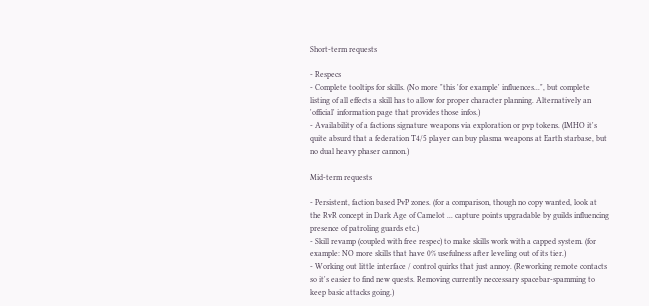Short-term requests

- Respecs
- Complete tooltips for skills. (No more "this 'for example' influences...", but complete listing of all effects a skill has to allow for proper character planning. Alternatively an 'official' information page that provides those infos.)
- Availability of a factions signature weapons via exploration or pvp tokens. (IMHO it's quite absurd that a federation T4/5 player can buy plasma weapons at Earth starbase, but no dual heavy phaser cannon.)

Mid-term requests

- Persistent, faction based PvP zones. (for a comparison, though no copy wanted, look at the RvR concept in Dark Age of Camelot ... capture points upgradable by guilds influencing presence of patroling guards etc.)
- Skill revamp (coupled with free respec) to make skills work with a capped system. (for example: NO more skills that have 0% usefulness after leveling out of its tier.)
- Working out little interface / control quirks that just annoy. (Reworking remote contacts so it's easier to find new quests. Removing currently neccessary spacebar-spamming to keep basic attacks going.)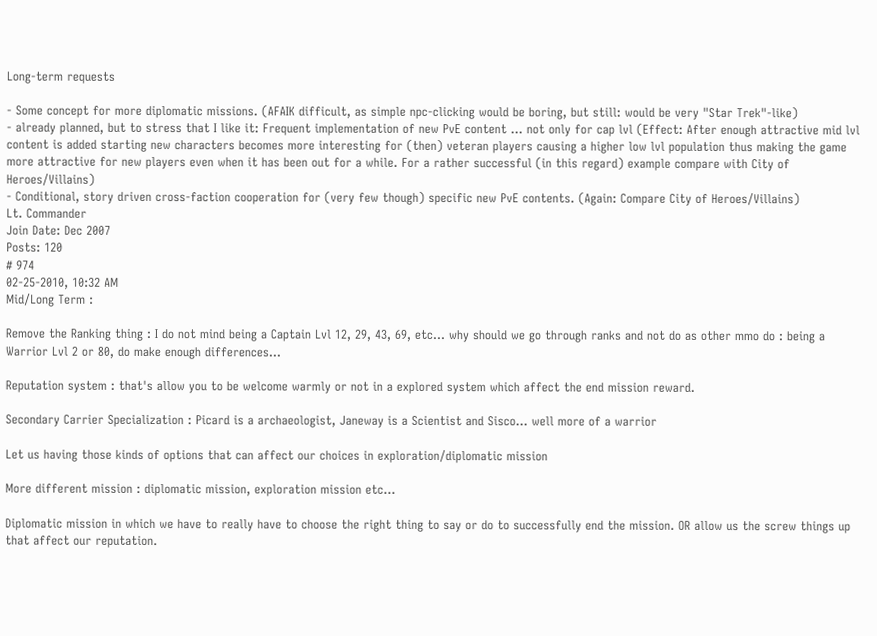Long-term requests

- Some concept for more diplomatic missions. (AFAIK difficult, as simple npc-clicking would be boring, but still: would be very "Star Trek"-like)
- already planned, but to stress that I like it: Frequent implementation of new PvE content ... not only for cap lvl (Effect: After enough attractive mid lvl content is added starting new characters becomes more interesting for (then) veteran players causing a higher low lvl population thus making the game more attractive for new players even when it has been out for a while. For a rather successful (in this regard) example compare with City of Heroes/Villains)
- Conditional, story driven cross-faction cooperation for (very few though) specific new PvE contents. (Again: Compare City of Heroes/Villains)
Lt. Commander
Join Date: Dec 2007
Posts: 120
# 974
02-25-2010, 10:32 AM
Mid/Long Term :

Remove the Ranking thing : I do not mind being a Captain Lvl 12, 29, 43, 69, etc... why should we go through ranks and not do as other mmo do : being a Warrior Lvl 2 or 80, do make enough differences...

Reputation system : that's allow you to be welcome warmly or not in a explored system which affect the end mission reward.

Secondary Carrier Specialization : Picard is a archaeologist, Janeway is a Scientist and Sisco... well more of a warrior

Let us having those kinds of options that can affect our choices in exploration/diplomatic mission

More different mission : diplomatic mission, exploration mission etc...

Diplomatic mission in which we have to really have to choose the right thing to say or do to successfully end the mission. OR allow us the screw things up that affect our reputation.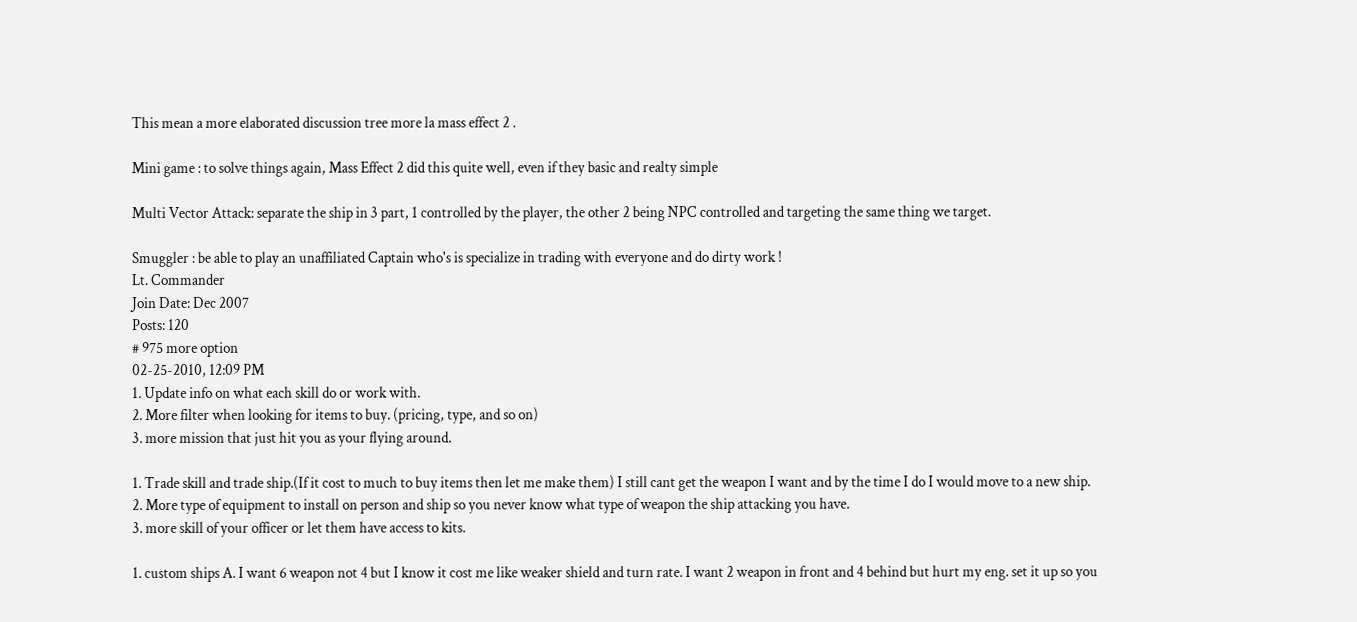This mean a more elaborated discussion tree more la mass effect 2 .

Mini game : to solve things again, Mass Effect 2 did this quite well, even if they basic and realty simple

Multi Vector Attack: separate the ship in 3 part, 1 controlled by the player, the other 2 being NPC controlled and targeting the same thing we target.

Smuggler : be able to play an unaffiliated Captain who's is specialize in trading with everyone and do dirty work !
Lt. Commander
Join Date: Dec 2007
Posts: 120
# 975 more option
02-25-2010, 12:09 PM
1. Update info on what each skill do or work with.
2. More filter when looking for items to buy. (pricing, type, and so on)
3. more mission that just hit you as your flying around.

1. Trade skill and trade ship.(If it cost to much to buy items then let me make them) I still cant get the weapon I want and by the time I do I would move to a new ship.
2. More type of equipment to install on person and ship so you never know what type of weapon the ship attacking you have.
3. more skill of your officer or let them have access to kits.

1. custom ships A. I want 6 weapon not 4 but I know it cost me like weaker shield and turn rate. I want 2 weapon in front and 4 behind but hurt my eng. set it up so you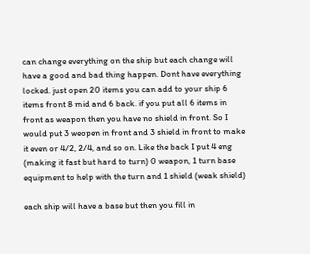can change everything on the ship but each change will have a good and bad thing happen. Dont have everything locked. just open 20 items you can add to your ship 6 items front 8 mid and 6 back. if you put all 6 items in front as weapon then you have no shield in front. So I would put 3 weopen in front and 3 shield in front to make it even or 4/2, 2/4, and so on. Like the back I put 4 eng (making it fast but hard to turn) 0 weapon, 1 turn base equipment to help with the turn and 1 shield (weak shield)

each ship will have a base but then you fill in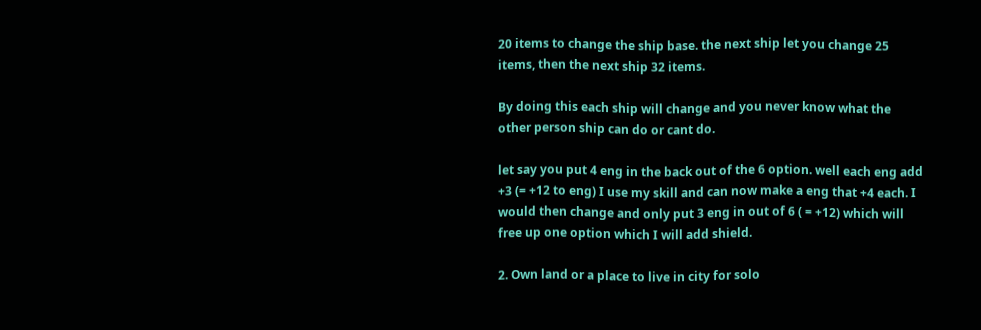20 items to change the ship base. the next ship let you change 25 items, then the next ship 32 items.

By doing this each ship will change and you never know what the other person ship can do or cant do.

let say you put 4 eng in the back out of the 6 option. well each eng add +3 (= +12 to eng) I use my skill and can now make a eng that +4 each. I would then change and only put 3 eng in out of 6 ( = +12) which will free up one option which I will add shield.

2. Own land or a place to live in city for solo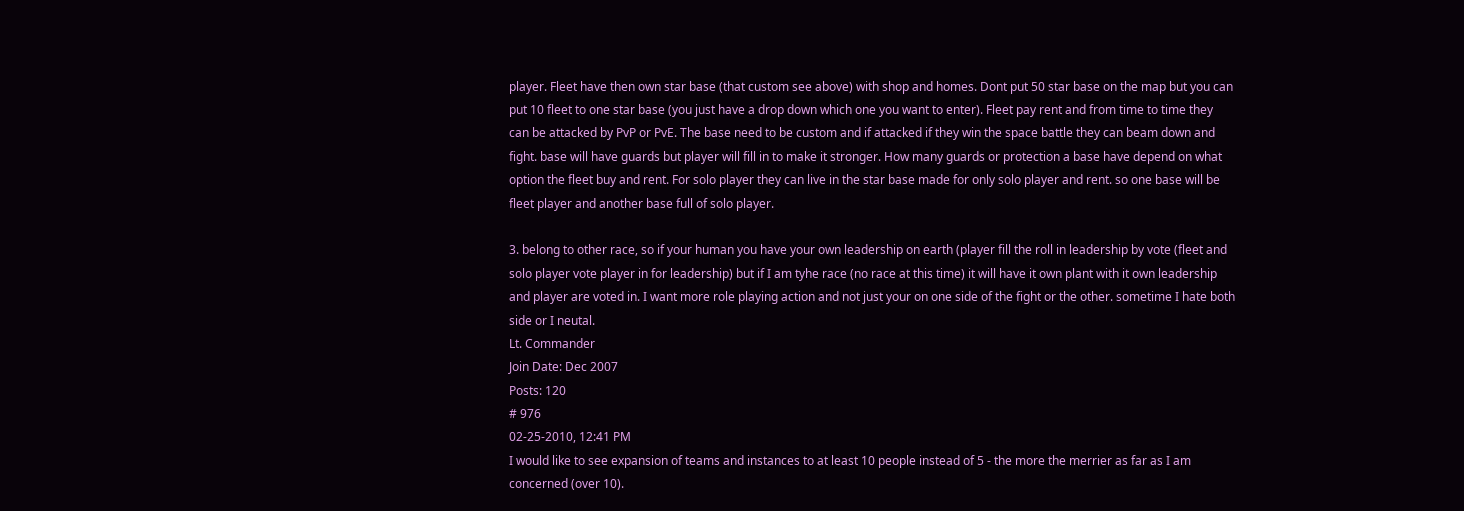player. Fleet have then own star base (that custom see above) with shop and homes. Dont put 50 star base on the map but you can put 10 fleet to one star base (you just have a drop down which one you want to enter). Fleet pay rent and from time to time they can be attacked by PvP or PvE. The base need to be custom and if attacked if they win the space battle they can beam down and fight. base will have guards but player will fill in to make it stronger. How many guards or protection a base have depend on what option the fleet buy and rent. For solo player they can live in the star base made for only solo player and rent. so one base will be fleet player and another base full of solo player.

3. belong to other race, so if your human you have your own leadership on earth (player fill the roll in leadership by vote (fleet and solo player vote player in for leadership) but if I am tyhe race (no race at this time) it will have it own plant with it own leadership and player are voted in. I want more role playing action and not just your on one side of the fight or the other. sometime I hate both side or I neutal.
Lt. Commander
Join Date: Dec 2007
Posts: 120
# 976
02-25-2010, 12:41 PM
I would like to see expansion of teams and instances to at least 10 people instead of 5 - the more the merrier as far as I am concerned (over 10).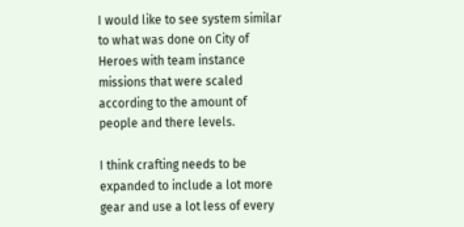I would like to see system similar to what was done on City of Heroes with team instance missions that were scaled according to the amount of people and there levels.

I think crafting needs to be expanded to include a lot more gear and use a lot less of every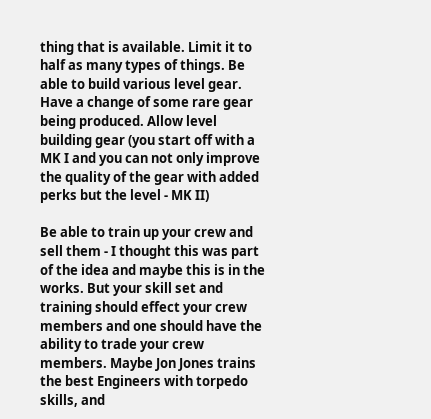thing that is available. Limit it to half as many types of things. Be able to build various level gear. Have a change of some rare gear being produced. Allow level building gear (you start off with a MK I and you can not only improve the quality of the gear with added perks but the level - MK II)

Be able to train up your crew and sell them - I thought this was part of the idea and maybe this is in the works. But your skill set and training should effect your crew members and one should have the ability to trade your crew members. Maybe Jon Jones trains the best Engineers with torpedo skills, and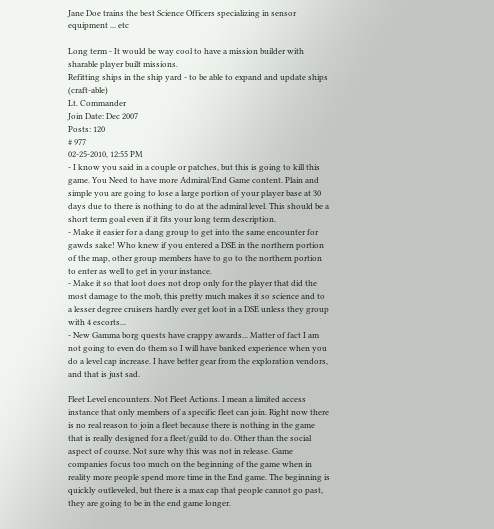Jane Doe trains the best Science Officers specializing in sensor equipment ... etc

Long term - It would be way cool to have a mission builder with sharable player built missions.
Refitting ships in the ship yard - to be able to expand and update ships (craft-able)
Lt. Commander
Join Date: Dec 2007
Posts: 120
# 977
02-25-2010, 12:55 PM
- I know you said in a couple or patches, but this is going to kill this game. You Need to have more Admiral/End Game content. Plain and simple you are going to lose a large portion of your player base at 30 days due to there is nothing to do at the admiral level. This should be a short term goal even if it fits your long term description.
- Make it easier for a dang group to get into the same encounter for gawds sake! Who knew if you entered a DSE in the northern portion of the map, other group members have to go to the northern portion to enter as well to get in your instance.
- Make it so that loot does not drop only for the player that did the most damage to the mob, this pretty much makes it so science and to a lesser degree cruisers hardly ever get loot in a DSE unless they group with 4 escorts...
- New Gamma borg quests have crappy awards... Matter of fact I am not going to even do them so I will have banked experience when you do a level cap increase. I have better gear from the exploration vendors, and that is just sad.

Fleet Level encounters. Not Fleet Actions. I mean a limited access instance that only members of a specific fleet can join. Right now there is no real reason to join a fleet because there is nothing in the game that is really designed for a fleet/guild to do. Other than the social aspect of course. Not sure why this was not in release. Game companies focus too much on the beginning of the game when in reality more people spend more time in the End game. The beginning is quickly outleveled, but there is a max cap that people cannot go past, they are going to be in the end game longer.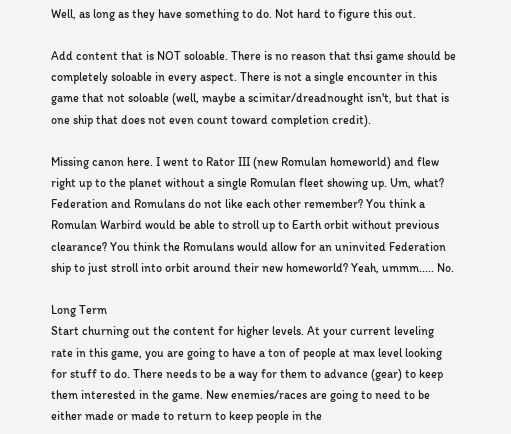Well, as long as they have something to do. Not hard to figure this out.

Add content that is NOT soloable. There is no reason that thsi game should be completely soloable in every aspect. There is not a single encounter in this game that not soloable (well, maybe a scimitar/dreadnought isn't, but that is one ship that does not even count toward completion credit).

Missing canon here. I went to Rator III (new Romulan homeworld) and flew right up to the planet without a single Romulan fleet showing up. Um, what? Federation and Romulans do not like each other remember? You think a Romulan Warbird would be able to stroll up to Earth orbit without previous clearance? You think the Romulans would allow for an uninvited Federation ship to just stroll into orbit around their new homeworld? Yeah, ummm..... No.

Long Term
Start churning out the content for higher levels. At your current leveling rate in this game, you are going to have a ton of people at max level looking for stuff to do. There needs to be a way for them to advance (gear) to keep them interested in the game. New enemies/races are going to need to be either made or made to return to keep people in the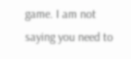game. I am not saying you need to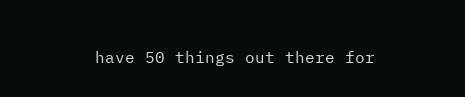have 50 things out there for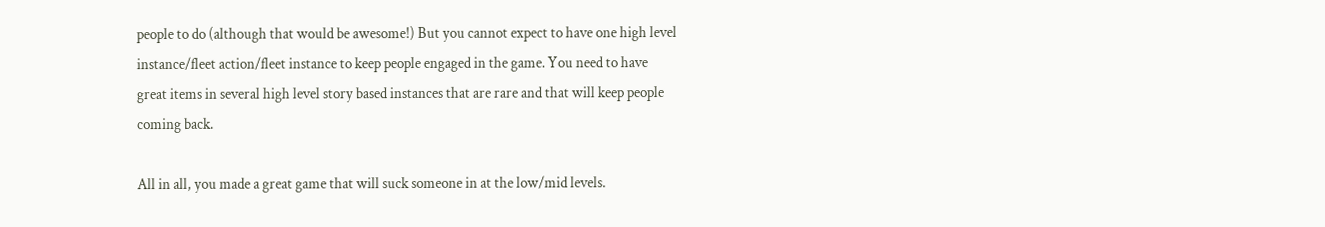people to do (although that would be awesome!) But you cannot expect to have one high level instance/fleet action/fleet instance to keep people engaged in the game. You need to have great items in several high level story based instances that are rare and that will keep people coming back.

All in all, you made a great game that will suck someone in at the low/mid levels.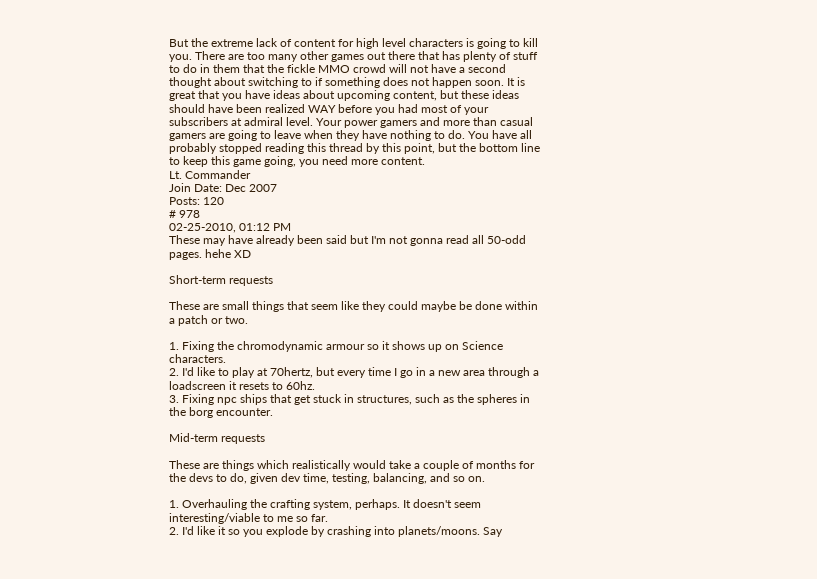But the extreme lack of content for high level characters is going to kill you. There are too many other games out there that has plenty of stuff to do in them that the fickle MMO crowd will not have a second thought about switching to if something does not happen soon. It is great that you have ideas about upcoming content, but these ideas should have been realized WAY before you had most of your subscribers at admiral level. Your power gamers and more than casual gamers are going to leave when they have nothing to do. You have all probably stopped reading this thread by this point, but the bottom line to keep this game going, you need more content.
Lt. Commander
Join Date: Dec 2007
Posts: 120
# 978
02-25-2010, 01:12 PM
These may have already been said but I'm not gonna read all 50-odd pages. hehe XD

Short-term requests

These are small things that seem like they could maybe be done within a patch or two.

1. Fixing the chromodynamic armour so it shows up on Science characters.
2. I'd like to play at 70hertz, but every time I go in a new area through a loadscreen it resets to 60hz.
3. Fixing npc ships that get stuck in structures, such as the spheres in the borg encounter.

Mid-term requests

These are things which realistically would take a couple of months for the devs to do, given dev time, testing, balancing, and so on.

1. Overhauling the crafting system, perhaps. It doesn't seem interesting/viable to me so far.
2. I'd like it so you explode by crashing into planets/moons. Say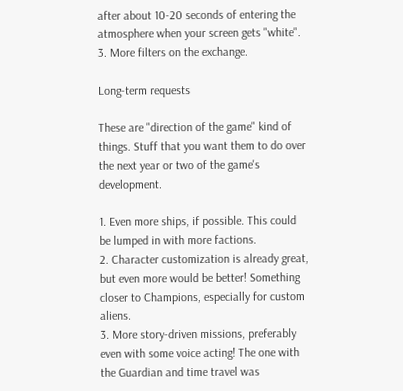after about 10-20 seconds of entering the atmosphere when your screen gets "white".
3. More filters on the exchange.

Long-term requests

These are "direction of the game" kind of things. Stuff that you want them to do over the next year or two of the game's development.

1. Even more ships, if possible. This could be lumped in with more factions.
2. Character customization is already great, but even more would be better! Something closer to Champions, especially for custom aliens.
3. More story-driven missions, preferably even with some voice acting! The one with the Guardian and time travel was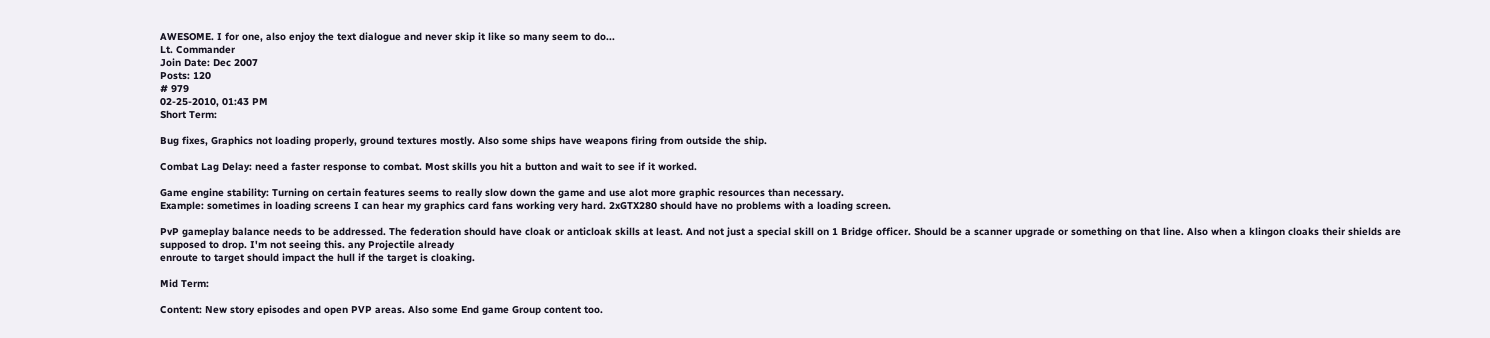AWESOME. I for one, also enjoy the text dialogue and never skip it like so many seem to do...
Lt. Commander
Join Date: Dec 2007
Posts: 120
# 979
02-25-2010, 01:43 PM
Short Term:

Bug fixes, Graphics not loading properly, ground textures mostly. Also some ships have weapons firing from outside the ship.

Combat Lag Delay: need a faster response to combat. Most skills you hit a button and wait to see if it worked.

Game engine stability: Turning on certain features seems to really slow down the game and use alot more graphic resources than necessary.
Example: sometimes in loading screens I can hear my graphics card fans working very hard. 2xGTX280 should have no problems with a loading screen.

PvP gameplay balance needs to be addressed. The federation should have cloak or anticloak skills at least. And not just a special skill on 1 Bridge officer. Should be a scanner upgrade or something on that line. Also when a klingon cloaks their shields are supposed to drop. I'm not seeing this. any Projectile already
enroute to target should impact the hull if the target is cloaking.

Mid Term:

Content: New story episodes and open PVP areas. Also some End game Group content too.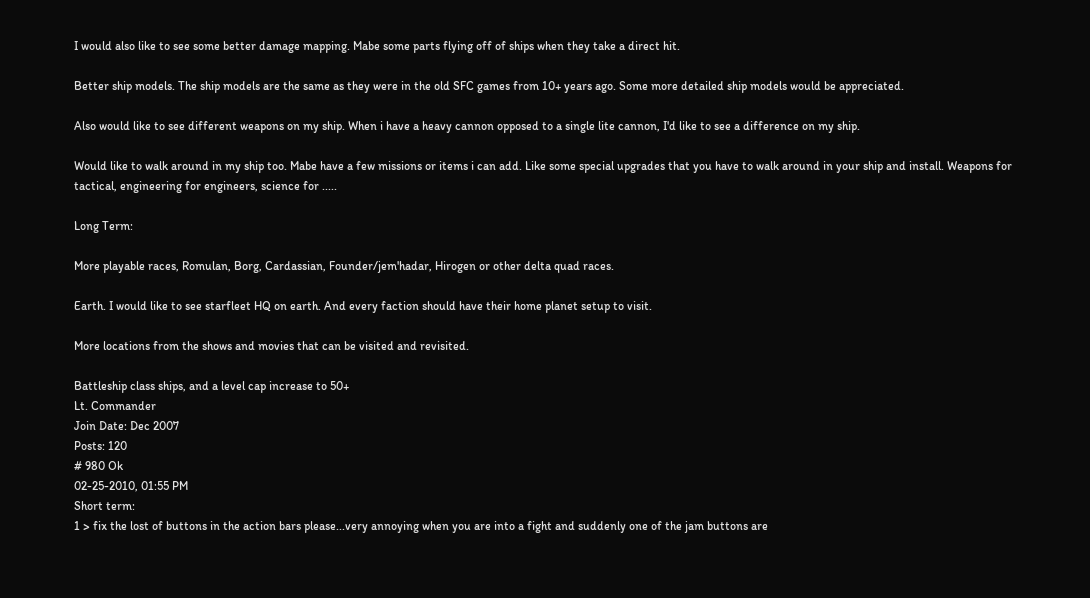I would also like to see some better damage mapping. Mabe some parts flying off of ships when they take a direct hit.

Better ship models. The ship models are the same as they were in the old SFC games from 10+ years ago. Some more detailed ship models would be appreciated.

Also would like to see different weapons on my ship. When i have a heavy cannon opposed to a single lite cannon, I'd like to see a difference on my ship.

Would like to walk around in my ship too. Mabe have a few missions or items i can add. Like some special upgrades that you have to walk around in your ship and install. Weapons for tactical, engineering for engineers, science for .....

Long Term:

More playable races, Romulan, Borg, Cardassian, Founder/jem'hadar, Hirogen or other delta quad races.

Earth. I would like to see starfleet HQ on earth. And every faction should have their home planet setup to visit.

More locations from the shows and movies that can be visited and revisited.

Battleship class ships, and a level cap increase to 50+
Lt. Commander
Join Date: Dec 2007
Posts: 120
# 980 Ok
02-25-2010, 01:55 PM
Short term:
1 > fix the lost of buttons in the action bars please...very annoying when you are into a fight and suddenly one of the jam buttons are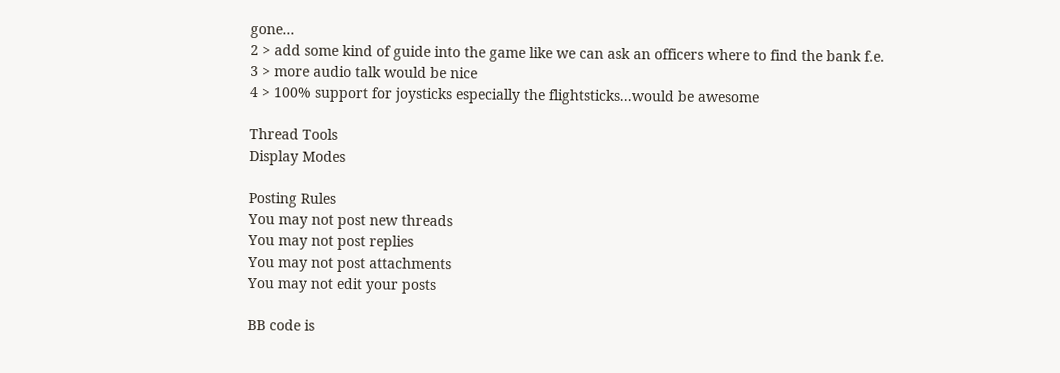gone...
2 > add some kind of guide into the game like we can ask an officers where to find the bank f.e.
3 > more audio talk would be nice
4 > 100% support for joysticks especially the flightsticks...would be awesome

Thread Tools
Display Modes

Posting Rules
You may not post new threads
You may not post replies
You may not post attachments
You may not edit your posts

BB code is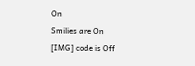On
Smilies are On
[IMG] code is Off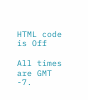HTML code is Off

All times are GMT -7.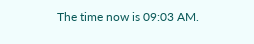The time now is 09:03 AM.